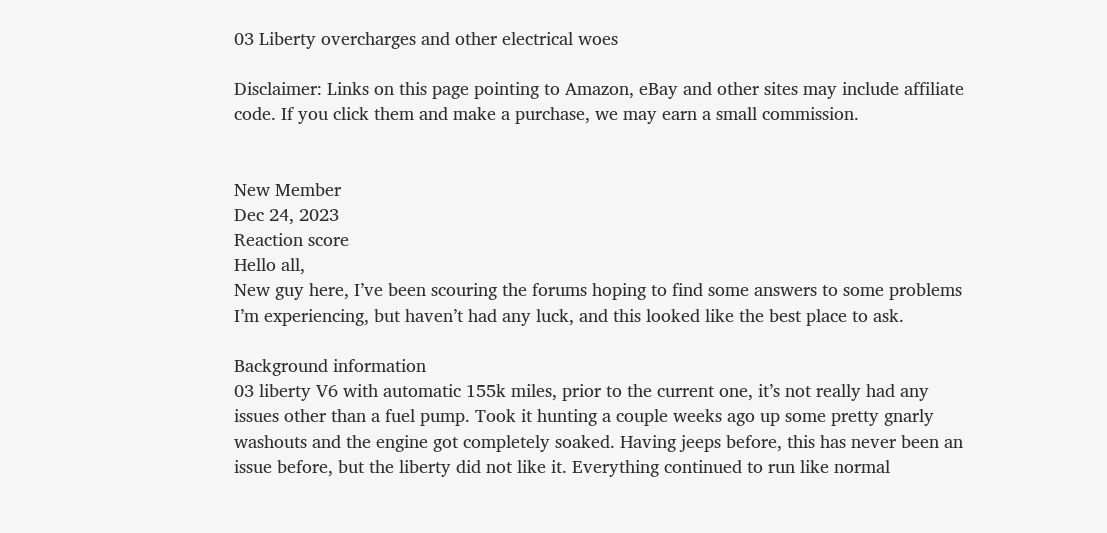03 Liberty overcharges and other electrical woes

Disclaimer: Links on this page pointing to Amazon, eBay and other sites may include affiliate code. If you click them and make a purchase, we may earn a small commission.


New Member
Dec 24, 2023
Reaction score
Hello all,
New guy here, I’ve been scouring the forums hoping to find some answers to some problems I’m experiencing, but haven’t had any luck, and this looked like the best place to ask.

Background information
03 liberty V6 with automatic 155k miles, prior to the current one, it’s not really had any issues other than a fuel pump. Took it hunting a couple weeks ago up some pretty gnarly washouts and the engine got completely soaked. Having jeeps before, this has never been an issue before, but the liberty did not like it. Everything continued to run like normal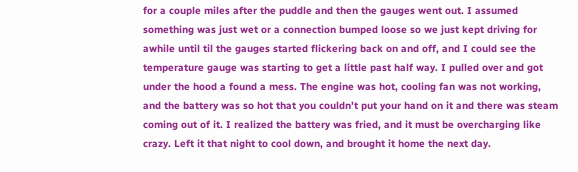for a couple miles after the puddle and then the gauges went out. I assumed something was just wet or a connection bumped loose so we just kept driving for awhile until til the gauges started flickering back on and off, and I could see the temperature gauge was starting to get a little past half way. I pulled over and got under the hood a found a mess. The engine was hot, cooling fan was not working, and the battery was so hot that you couldn’t put your hand on it and there was steam coming out of it. I realized the battery was fried, and it must be overcharging like crazy. Left it that night to cool down, and brought it home the next day.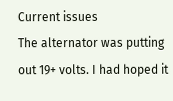Current issues
The alternator was putting out 19+ volts. I had hoped it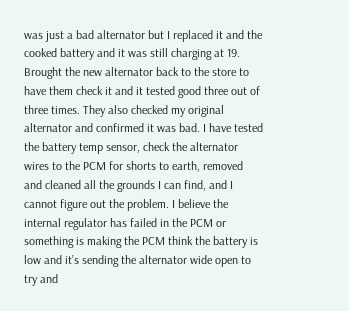was just a bad alternator but I replaced it and the cooked battery and it was still charging at 19. Brought the new alternator back to the store to have them check it and it tested good three out of three times. They also checked my original alternator and confirmed it was bad. I have tested the battery temp sensor, check the alternator wires to the PCM for shorts to earth, removed and cleaned all the grounds I can find, and I cannot figure out the problem. I believe the internal regulator has failed in the PCM or something is making the PCM think the battery is low and it’s sending the alternator wide open to try and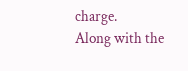charge.
Along with the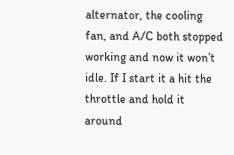alternator, the cooling fan, and A/C both stopped working and now it won’t idle. If I start it a hit the throttle and hold it around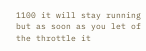1100 it will stay running but as soon as you let of the throttle it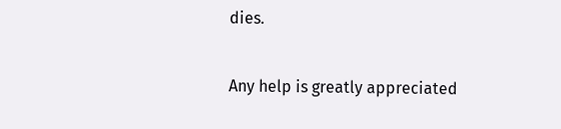dies.

Any help is greatly appreciated